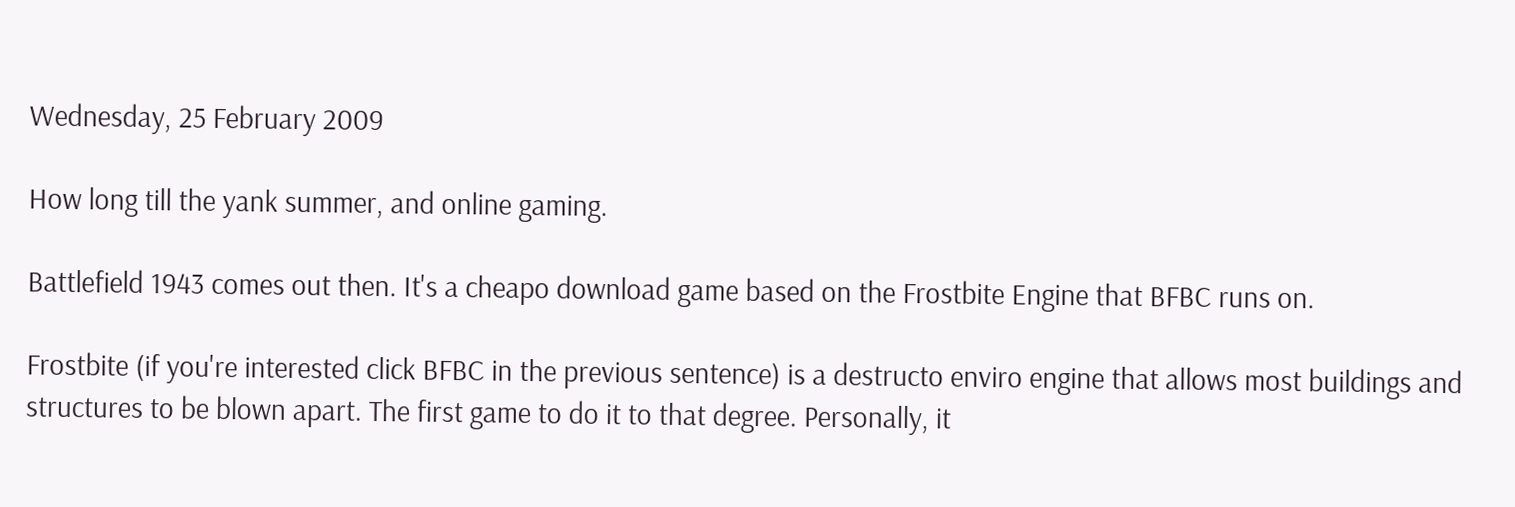Wednesday, 25 February 2009

How long till the yank summer, and online gaming.

Battlefield 1943 comes out then. It's a cheapo download game based on the Frostbite Engine that BFBC runs on.

Frostbite (if you're interested click BFBC in the previous sentence) is a destructo enviro engine that allows most buildings and structures to be blown apart. The first game to do it to that degree. Personally, it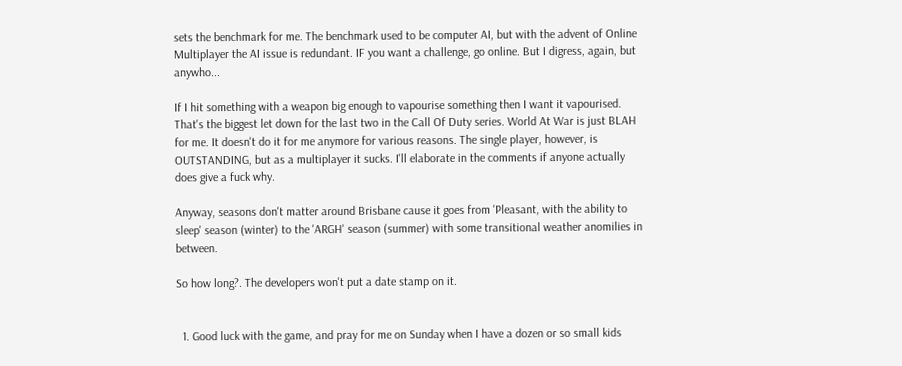sets the benchmark for me. The benchmark used to be computer AI, but with the advent of Online Multiplayer the AI issue is redundant. IF you want a challenge, go online. But I digress, again, but anywho...

If I hit something with a weapon big enough to vapourise something then I want it vapourised. That's the biggest let down for the last two in the Call Of Duty series. World At War is just BLAH for me. It doesn't do it for me anymore for various reasons. The single player, however, is OUTSTANDING, but as a multiplayer it sucks. I'll elaborate in the comments if anyone actually does give a fuck why.

Anyway, seasons don't matter around Brisbane cause it goes from 'Pleasant, with the ability to sleep' season (winter) to the 'ARGH' season (summer) with some transitional weather anomilies in between.

So how long?. The developers won't put a date stamp on it.


  1. Good luck with the game, and pray for me on Sunday when I have a dozen or so small kids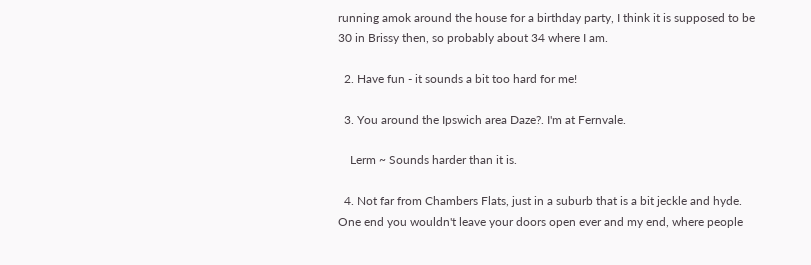running amok around the house for a birthday party, I think it is supposed to be 30 in Brissy then, so probably about 34 where I am.

  2. Have fun - it sounds a bit too hard for me!

  3. You around the Ipswich area Daze?. I'm at Fernvale.

    Lerm ~ Sounds harder than it is.

  4. Not far from Chambers Flats, just in a suburb that is a bit jeckle and hyde. One end you wouldn't leave your doors open ever and my end, where people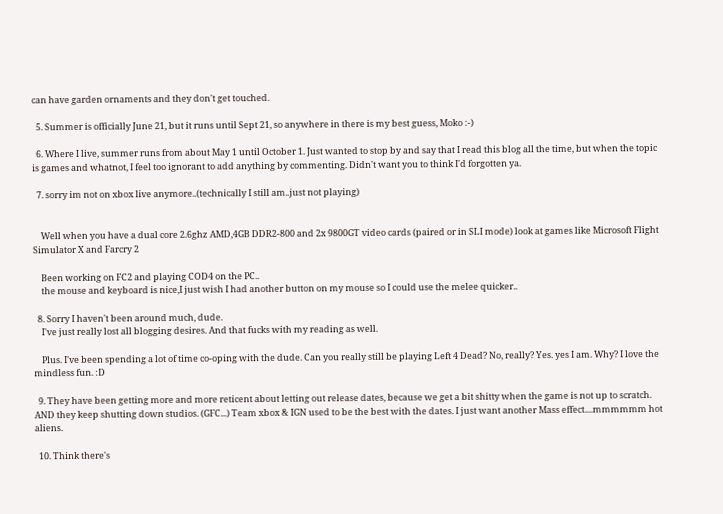can have garden ornaments and they don't get touched.

  5. Summer is officially June 21, but it runs until Sept 21, so anywhere in there is my best guess, Moko :-)

  6. Where I live, summer runs from about May 1 until October 1. Just wanted to stop by and say that I read this blog all the time, but when the topic is games and whatnot, I feel too ignorant to add anything by commenting. Didn't want you to think I'd forgotten ya.

  7. sorry im not on xbox live anymore..(technically I still am..just not playing)


    Well when you have a dual core 2.6ghz AMD,4GB DDR2-800 and 2x 9800GT video cards (paired or in SLI mode) look at games like Microsoft Flight Simulator X and Farcry 2

    Been working on FC2 and playing COD4 on the PC..
    the mouse and keyboard is nice,I just wish I had another button on my mouse so I could use the melee quicker..

  8. Sorry I haven't been around much, dude.
    I've just really lost all blogging desires. And that fucks with my reading as well.

    Plus. I've been spending a lot of time co-oping with the dude. Can you really still be playing Left 4 Dead? No, really? Yes. yes I am. Why? I love the mindless fun. :D

  9. They have been getting more and more reticent about letting out release dates, because we get a bit shitty when the game is not up to scratch. AND they keep shutting down studios. (GFC...) Team xbox & IGN used to be the best with the dates. I just want another Mass effect....mmmmmm hot aliens.

  10. Think there's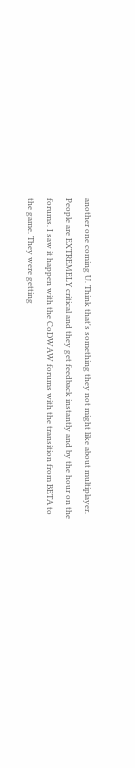another one coming U. Think that's something they not might like about multiplayer. People are EXTREMELY critical and they get feedback instantly and by the hour on the forums. I saw it happen with the CoDWAW forums with the transition from BETA to the game. They were getting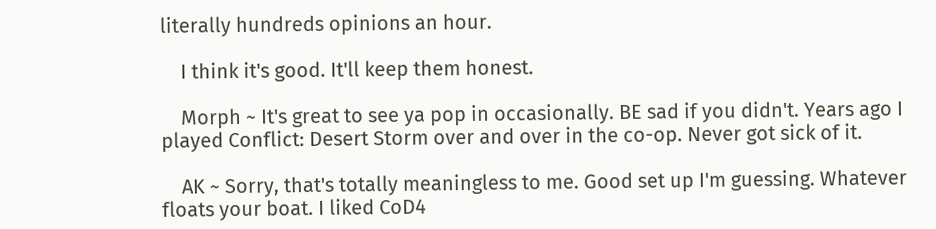literally hundreds opinions an hour.

    I think it's good. It'll keep them honest.

    Morph ~ It's great to see ya pop in occasionally. BE sad if you didn't. Years ago I played Conflict: Desert Storm over and over in the co-op. Never got sick of it.

    AK ~ Sorry, that's totally meaningless to me. Good set up I'm guessing. Whatever floats your boat. I liked CoD4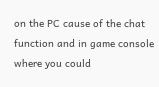on the PC cause of the chat function and in game console where you could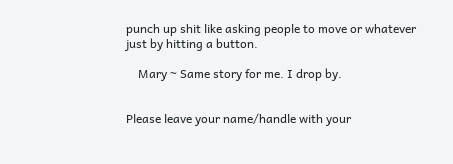punch up shit like asking people to move or whatever just by hitting a button.

    Mary ~ Same story for me. I drop by.


Please leave your name/handle with your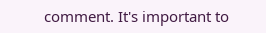comment. It's important to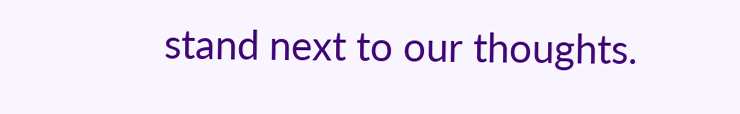stand next to our thoughts.